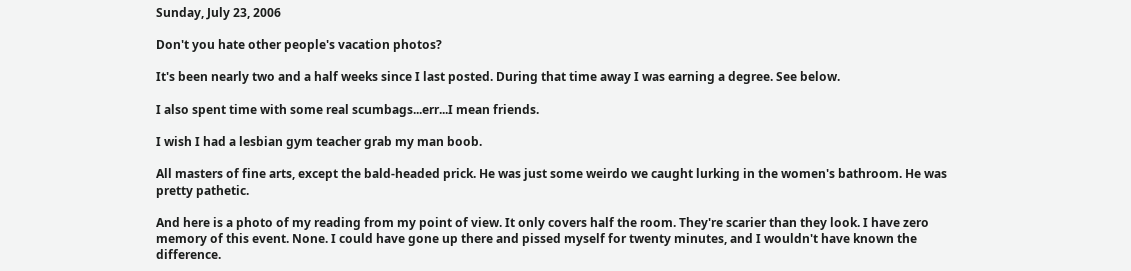Sunday, July 23, 2006

Don't you hate other people's vacation photos?

It's been nearly two and a half weeks since I last posted. During that time away I was earning a degree. See below.

I also spent time with some real scumbags...err...I mean friends.

I wish I had a lesbian gym teacher grab my man boob.

All masters of fine arts, except the bald-headed prick. He was just some weirdo we caught lurking in the women's bathroom. He was pretty pathetic.

And here is a photo of my reading from my point of view. It only covers half the room. They're scarier than they look. I have zero memory of this event. None. I could have gone up there and pissed myself for twenty minutes, and I wouldn't have known the difference.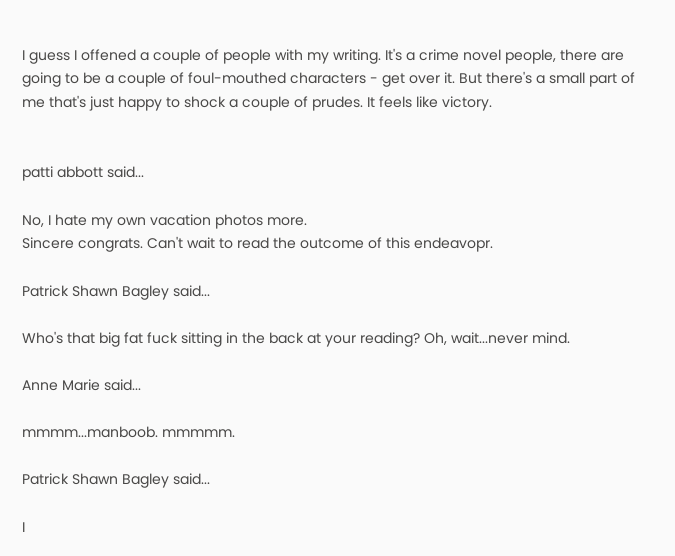I guess I offened a couple of people with my writing. It's a crime novel people, there are going to be a couple of foul-mouthed characters - get over it. But there's a small part of me that's just happy to shock a couple of prudes. It feels like victory.


patti abbott said...

No, I hate my own vacation photos more.
Sincere congrats. Can't wait to read the outcome of this endeavopr.

Patrick Shawn Bagley said...

Who's that big fat fuck sitting in the back at your reading? Oh, wait...never mind.

Anne Marie said...

mmmm...manboob. mmmmm.

Patrick Shawn Bagley said...

I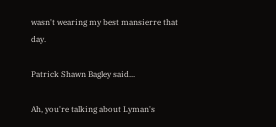wasn't wearing my best mansierre that day.

Patrick Shawn Bagley said...

Ah, you're talking about Lyman's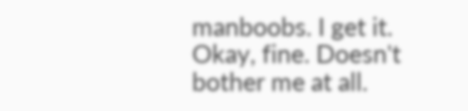manboobs. I get it. Okay, fine. Doesn't bother me at all.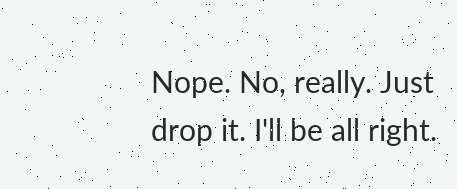Nope. No, really. Just drop it. I'll be all right.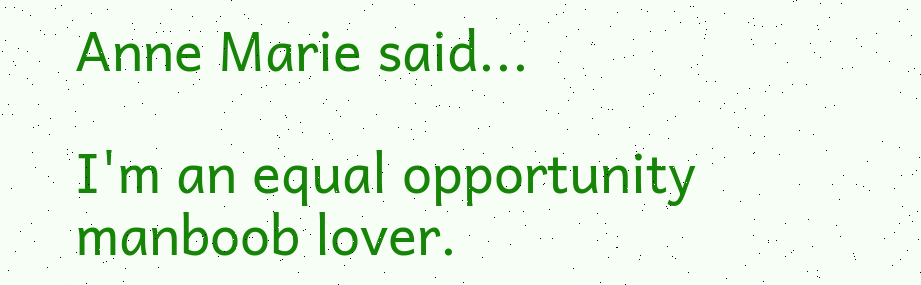Anne Marie said...

I'm an equal opportunity manboob lover.